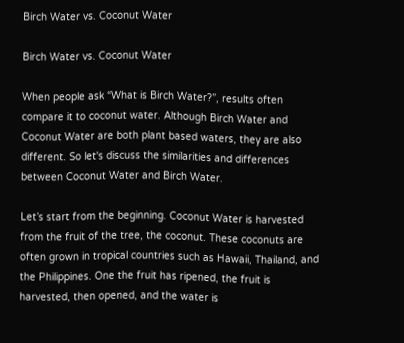Birch Water vs. Coconut Water

Birch Water vs. Coconut Water

When people ask “What is Birch Water?”, results often compare it to coconut water. Although Birch Water and Coconut Water are both plant based waters, they are also different. So let's discuss the similarities and differences between Coconut Water and Birch Water.

Let’s start from the beginning. Coconut Water is harvested from the fruit of the tree, the coconut. These coconuts are often grown in tropical countries such as Hawaii, Thailand, and the Philippines. One the fruit has ripened, the fruit is harvested, then opened, and the water is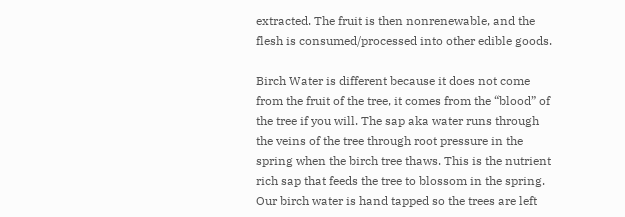extracted. The fruit is then nonrenewable, and the flesh is consumed/processed into other edible goods.

Birch Water is different because it does not come from the fruit of the tree, it comes from the “blood” of the tree if you will. The sap aka water runs through the veins of the tree through root pressure in the spring when the birch tree thaws. This is the nutrient rich sap that feeds the tree to blossom in the spring. Our birch water is hand tapped so the trees are left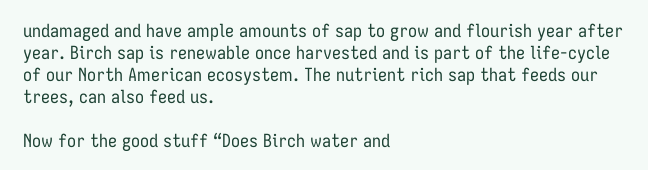undamaged and have ample amounts of sap to grow and flourish year after year. Birch sap is renewable once harvested and is part of the life-cycle of our North American ecosystem. The nutrient rich sap that feeds our trees, can also feed us.

Now for the good stuff “Does Birch water and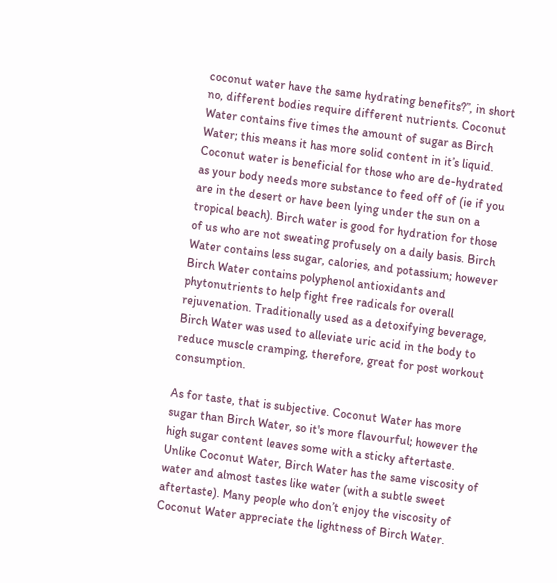coconut water have the same hydrating benefits?”, in short no, different bodies require different nutrients. Coconut Water contains five times the amount of sugar as Birch Water; this means it has more solid content in it’s liquid. Coconut water is beneficial for those who are de-hydrated as your body needs more substance to feed off of (ie if you are in the desert or have been lying under the sun on a tropical beach). Birch water is good for hydration for those of us who are not sweating profusely on a daily basis. Birch Water contains less sugar, calories, and potassium; however Birch Water contains polyphenol antioxidants and phytonutrients to help fight free radicals for overall rejuvenation. Traditionally used as a detoxifying beverage, Birch Water was used to alleviate uric acid in the body to reduce muscle cramping, therefore, great for post workout consumption.

As for taste, that is subjective. Coconut Water has more sugar than Birch Water, so it's more flavourful; however the high sugar content leaves some with a sticky aftertaste. Unlike Coconut Water, Birch Water has the same viscosity of water and almost tastes like water (with a subtle sweet aftertaste). Many people who don’t enjoy the viscosity of Coconut Water appreciate the lightness of Birch Water.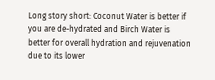Long story short: Coconut Water is better if you are de-hydrated and Birch Water is better for overall hydration and rejuvenation due to its lower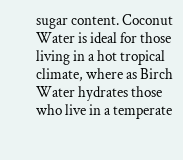sugar content. Coconut Water is ideal for those living in a hot tropical climate, where as Birch Water hydrates those who live in a temperate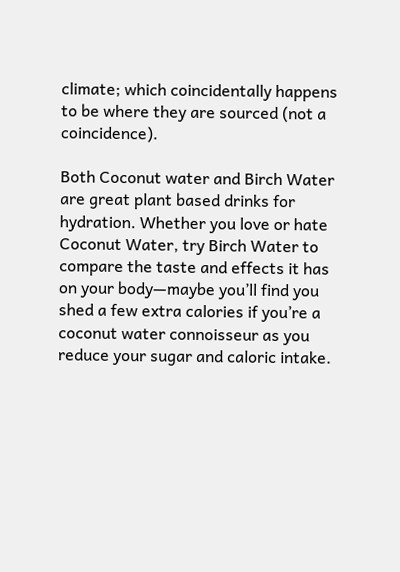climate; which coincidentally happens to be where they are sourced (not a coincidence).

Both Coconut water and Birch Water are great plant based drinks for hydration. Whether you love or hate Coconut Water, try Birch Water to compare the taste and effects it has on your body—maybe you’ll find you shed a few extra calories if you’re a coconut water connoisseur as you reduce your sugar and caloric intake.